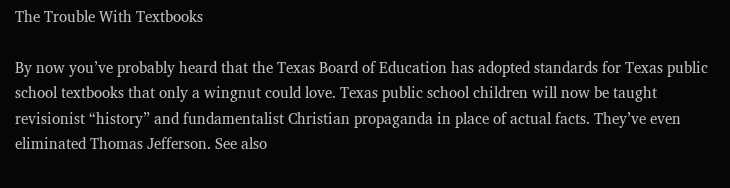The Trouble With Textbooks

By now you’ve probably heard that the Texas Board of Education has adopted standards for Texas public school textbooks that only a wingnut could love. Texas public school children will now be taught revisionist “history” and fundamentalist Christian propaganda in place of actual facts. They’ve even eliminated Thomas Jefferson. See also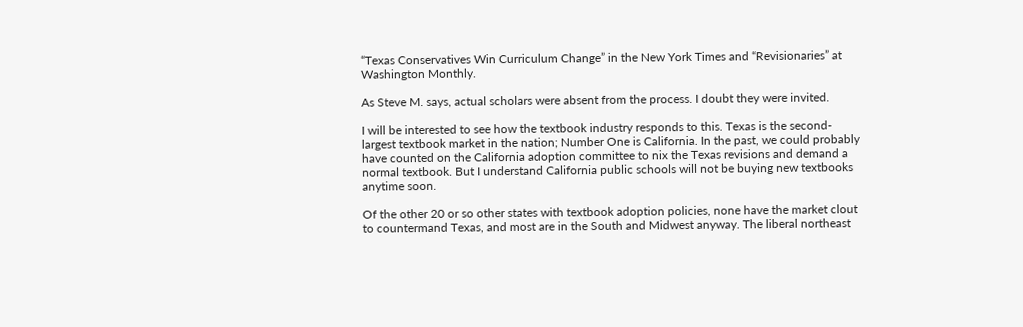“Texas Conservatives Win Curriculum Change” in the New York Times and “Revisionaries” at Washington Monthly.

As Steve M. says, actual scholars were absent from the process. I doubt they were invited.

I will be interested to see how the textbook industry responds to this. Texas is the second-largest textbook market in the nation; Number One is California. In the past, we could probably have counted on the California adoption committee to nix the Texas revisions and demand a normal textbook. But I understand California public schools will not be buying new textbooks anytime soon.

Of the other 20 or so other states with textbook adoption policies, none have the market clout to countermand Texas, and most are in the South and Midwest anyway. The liberal northeast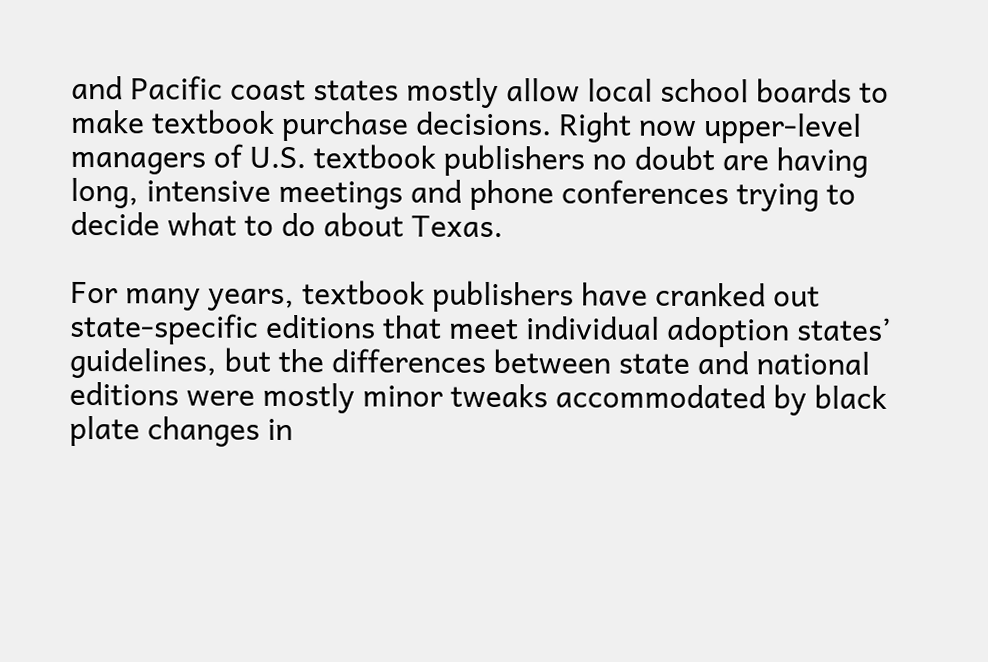and Pacific coast states mostly allow local school boards to make textbook purchase decisions. Right now upper-level managers of U.S. textbook publishers no doubt are having long, intensive meetings and phone conferences trying to decide what to do about Texas.

For many years, textbook publishers have cranked out state-specific editions that meet individual adoption states’ guidelines, but the differences between state and national editions were mostly minor tweaks accommodated by black plate changes in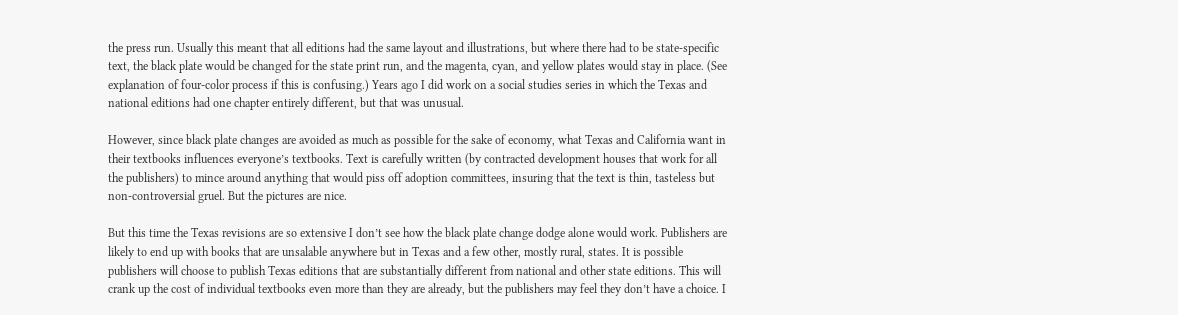the press run. Usually this meant that all editions had the same layout and illustrations, but where there had to be state-specific text, the black plate would be changed for the state print run, and the magenta, cyan, and yellow plates would stay in place. (See explanation of four-color process if this is confusing.) Years ago I did work on a social studies series in which the Texas and national editions had one chapter entirely different, but that was unusual.

However, since black plate changes are avoided as much as possible for the sake of economy, what Texas and California want in their textbooks influences everyone’s textbooks. Text is carefully written (by contracted development houses that work for all the publishers) to mince around anything that would piss off adoption committees, insuring that the text is thin, tasteless but non-controversial gruel. But the pictures are nice.

But this time the Texas revisions are so extensive I don’t see how the black plate change dodge alone would work. Publishers are likely to end up with books that are unsalable anywhere but in Texas and a few other, mostly rural, states. It is possible publishers will choose to publish Texas editions that are substantially different from national and other state editions. This will crank up the cost of individual textbooks even more than they are already, but the publishers may feel they don’t have a choice. I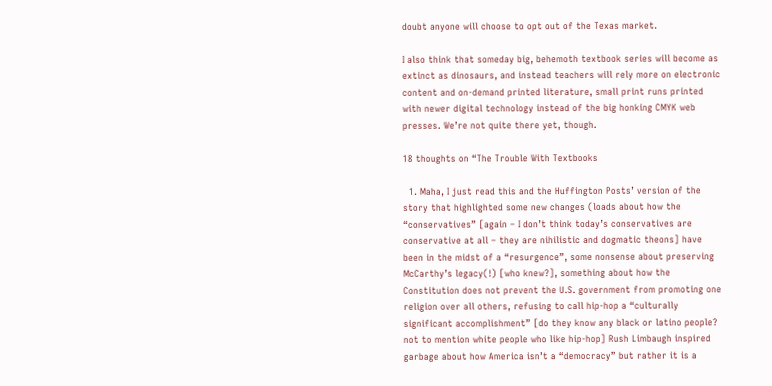doubt anyone will choose to opt out of the Texas market.

I also think that someday big, behemoth textbook series will become as extinct as dinosaurs, and instead teachers will rely more on electronic content and on-demand printed literature, small print runs printed with newer digital technology instead of the big honking CMYK web presses. We’re not quite there yet, though.

18 thoughts on “The Trouble With Textbooks

  1. Maha, I just read this and the Huffington Posts’ version of the story that highlighted some new changes (loads about how the “conservatives” [again – I don’t think today’s conservatives are conservative at all – they are nihilistic and dogmatic theons] have been in the midst of a “resurgence”, some nonsense about preserving McCarthy’s legacy(!) [who knew?], something about how the Constitution does not prevent the U.S. government from promoting one religion over all others, refusing to call hip-hop a “culturally significant accomplishment” [do they know any black or latino people? not to mention white people who like hip-hop] Rush Limbaugh inspired garbage about how America isn’t a “democracy” but rather it is a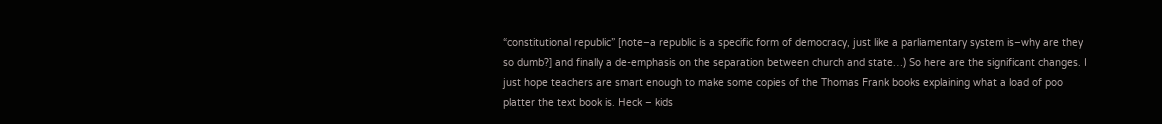“constitutional republic” [note–a republic is a specific form of democracy, just like a parliamentary system is–why are they so dumb?] and finally a de-emphasis on the separation between church and state…) So here are the significant changes. I just hope teachers are smart enough to make some copies of the Thomas Frank books explaining what a load of poo platter the text book is. Heck – kids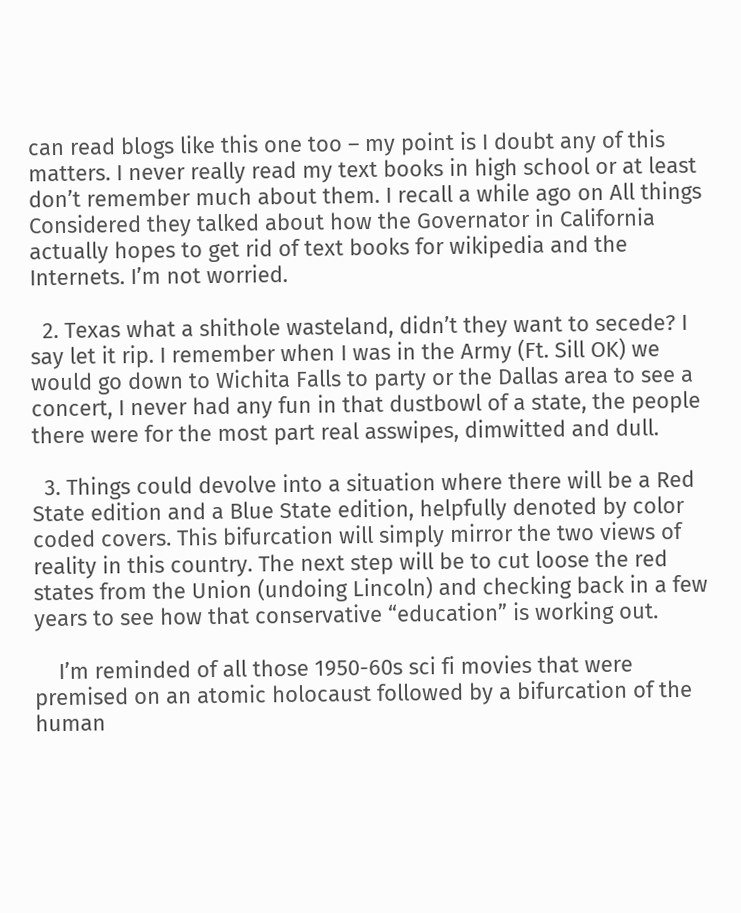can read blogs like this one too – my point is I doubt any of this matters. I never really read my text books in high school or at least don’t remember much about them. I recall a while ago on All things Considered they talked about how the Governator in California actually hopes to get rid of text books for wikipedia and the Internets. I’m not worried.

  2. Texas what a shithole wasteland, didn’t they want to secede? I say let it rip. I remember when I was in the Army (Ft. Sill OK) we would go down to Wichita Falls to party or the Dallas area to see a concert, I never had any fun in that dustbowl of a state, the people there were for the most part real asswipes, dimwitted and dull.

  3. Things could devolve into a situation where there will be a Red State edition and a Blue State edition, helpfully denoted by color coded covers. This bifurcation will simply mirror the two views of reality in this country. The next step will be to cut loose the red states from the Union (undoing Lincoln) and checking back in a few years to see how that conservative “education” is working out.

    I’m reminded of all those 1950-60s sci fi movies that were premised on an atomic holocaust followed by a bifurcation of the human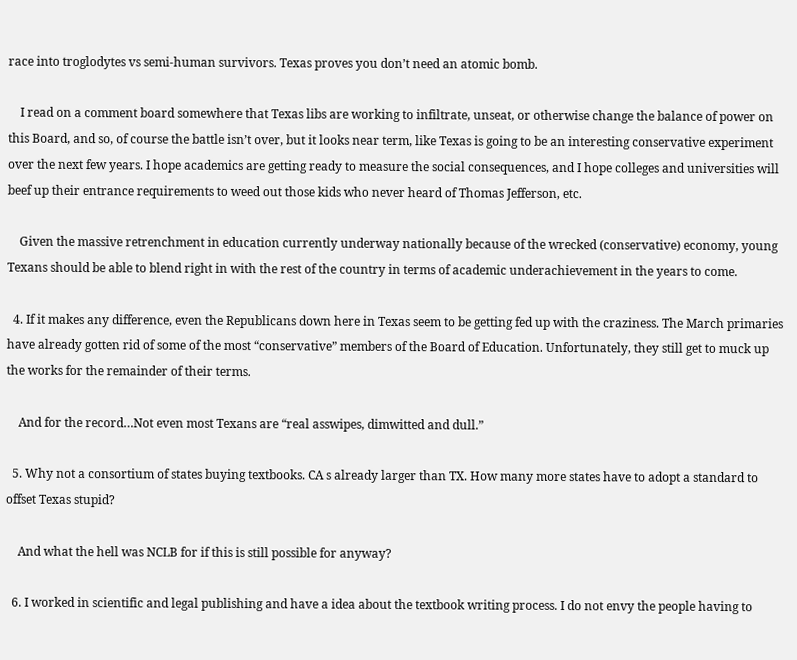race into troglodytes vs semi-human survivors. Texas proves you don’t need an atomic bomb.

    I read on a comment board somewhere that Texas libs are working to infiltrate, unseat, or otherwise change the balance of power on this Board, and so, of course the battle isn’t over, but it looks near term, like Texas is going to be an interesting conservative experiment over the next few years. I hope academics are getting ready to measure the social consequences, and I hope colleges and universities will beef up their entrance requirements to weed out those kids who never heard of Thomas Jefferson, etc.

    Given the massive retrenchment in education currently underway nationally because of the wrecked (conservative) economy, young Texans should be able to blend right in with the rest of the country in terms of academic underachievement in the years to come.

  4. If it makes any difference, even the Republicans down here in Texas seem to be getting fed up with the craziness. The March primaries have already gotten rid of some of the most “conservative” members of the Board of Education. Unfortunately, they still get to muck up the works for the remainder of their terms.

    And for the record…Not even most Texans are “real asswipes, dimwitted and dull.”

  5. Why not a consortium of states buying textbooks. CA s already larger than TX. How many more states have to adopt a standard to offset Texas stupid?

    And what the hell was NCLB for if this is still possible for anyway?

  6. I worked in scientific and legal publishing and have a idea about the textbook writing process. I do not envy the people having to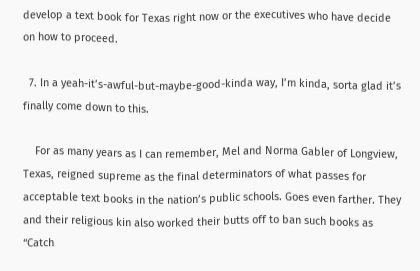develop a text book for Texas right now or the executives who have decide on how to proceed.

  7. In a yeah-it’s-awful-but-maybe-good-kinda way, I’m kinda, sorta glad it’s finally come down to this.

    For as many years as I can remember, Mel and Norma Gabler of Longview, Texas, reigned supreme as the final determinators of what passes for acceptable text books in the nation’s public schools. Goes even farther. They and their religious kin also worked their butts off to ban such books as “Catch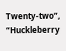Twenty-two”, “Huckleberry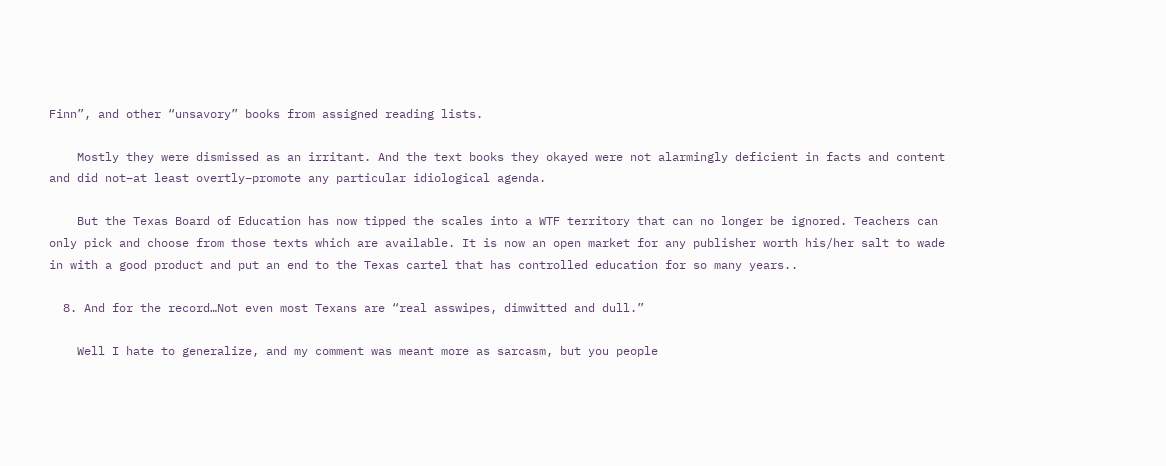Finn”, and other “unsavory” books from assigned reading lists.

    Mostly they were dismissed as an irritant. And the text books they okayed were not alarmingly deficient in facts and content and did not–at least overtly–promote any particular idiological agenda.

    But the Texas Board of Education has now tipped the scales into a WTF territory that can no longer be ignored. Teachers can only pick and choose from those texts which are available. It is now an open market for any publisher worth his/her salt to wade in with a good product and put an end to the Texas cartel that has controlled education for so many years..

  8. And for the record…Not even most Texans are “real asswipes, dimwitted and dull.”

    Well I hate to generalize, and my comment was meant more as sarcasm, but you people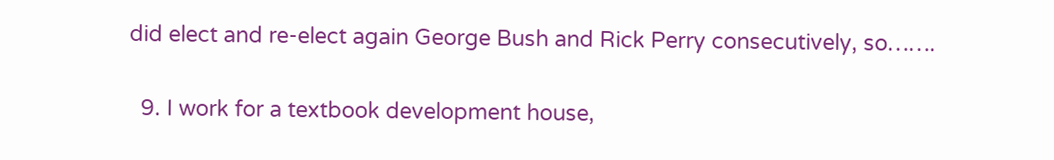did elect and re-elect again George Bush and Rick Perry consecutively, so…….

  9. I work for a textbook development house,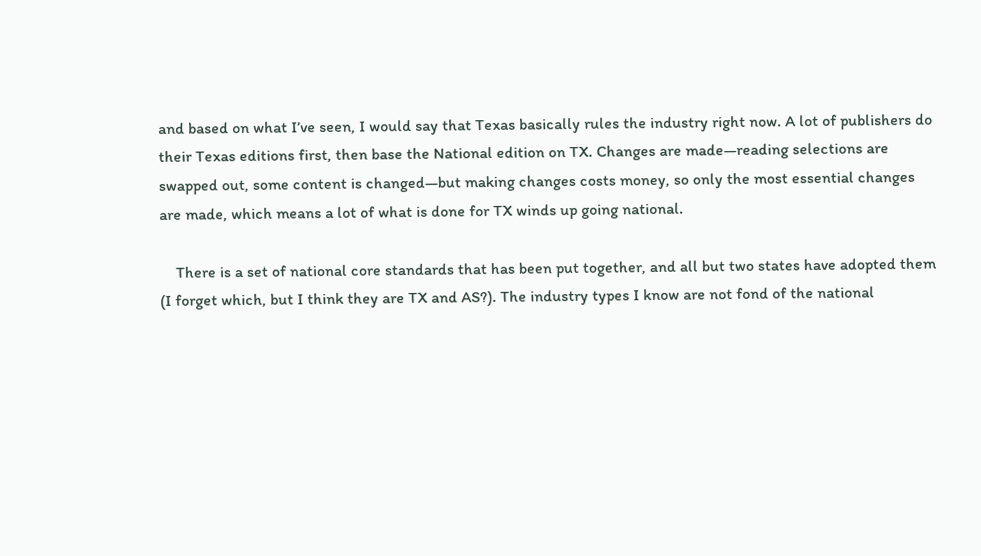and based on what I’ve seen, I would say that Texas basically rules the industry right now. A lot of publishers do their Texas editions first, then base the National edition on TX. Changes are made—reading selections are swapped out, some content is changed—but making changes costs money, so only the most essential changes are made, which means a lot of what is done for TX winds up going national.

    There is a set of national core standards that has been put together, and all but two states have adopted them (I forget which, but I think they are TX and AS?). The industry types I know are not fond of the national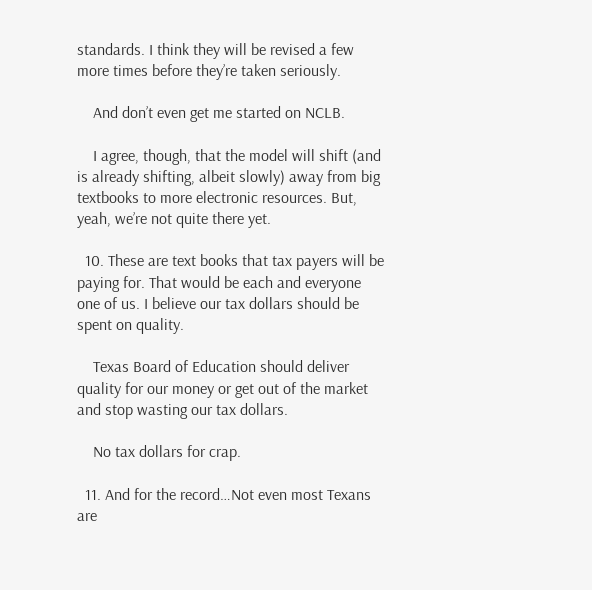standards. I think they will be revised a few more times before they’re taken seriously.

    And don’t even get me started on NCLB.

    I agree, though, that the model will shift (and is already shifting, albeit slowly) away from big textbooks to more electronic resources. But, yeah, we’re not quite there yet.

  10. These are text books that tax payers will be paying for. That would be each and everyone one of us. I believe our tax dollars should be spent on quality.

    Texas Board of Education should deliver quality for our money or get out of the market and stop wasting our tax dollars.

    No tax dollars for crap.

  11. And for the record…Not even most Texans are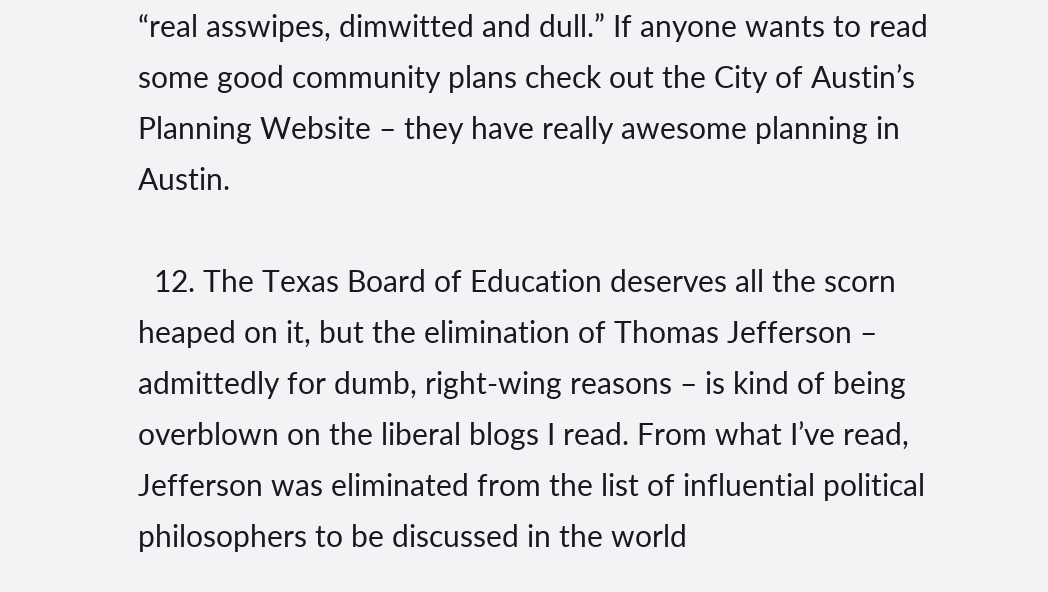“real asswipes, dimwitted and dull.” If anyone wants to read some good community plans check out the City of Austin’s Planning Website – they have really awesome planning in Austin.

  12. The Texas Board of Education deserves all the scorn heaped on it, but the elimination of Thomas Jefferson – admittedly for dumb, right-wing reasons – is kind of being overblown on the liberal blogs I read. From what I’ve read, Jefferson was eliminated from the list of influential political philosophers to be discussed in the world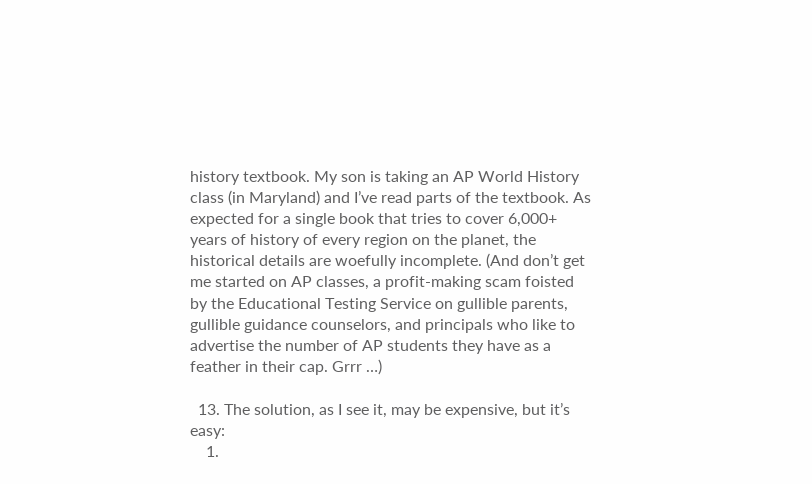history textbook. My son is taking an AP World History class (in Maryland) and I’ve read parts of the textbook. As expected for a single book that tries to cover 6,000+ years of history of every region on the planet, the historical details are woefully incomplete. (And don’t get me started on AP classes, a profit-making scam foisted by the Educational Testing Service on gullible parents, gullible guidance counselors, and principals who like to advertise the number of AP students they have as a feather in their cap. Grrr …)

  13. The solution, as I see it, may be expensive, but it’s easy:
    1.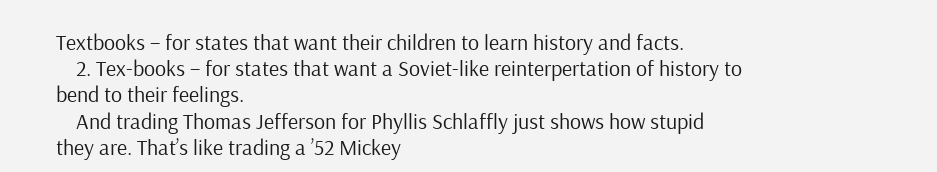Textbooks – for states that want their children to learn history and facts.
    2. Tex-books – for states that want a Soviet-like reinterpertation of history to bend to their feelings.
    And trading Thomas Jefferson for Phyllis Schlaffly just shows how stupid they are. That’s like trading a ’52 Mickey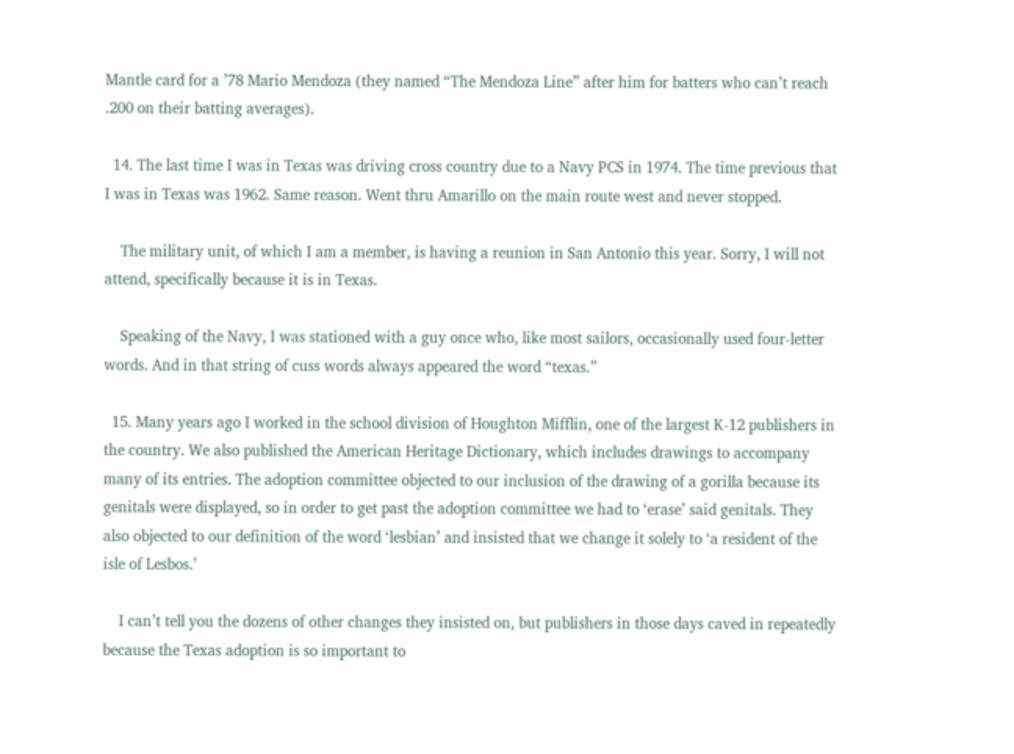Mantle card for a ’78 Mario Mendoza (they named “The Mendoza Line” after him for batters who can’t reach .200 on their batting averages).

  14. The last time I was in Texas was driving cross country due to a Navy PCS in 1974. The time previous that I was in Texas was 1962. Same reason. Went thru Amarillo on the main route west and never stopped.

    The military unit, of which I am a member, is having a reunion in San Antonio this year. Sorry, I will not attend, specifically because it is in Texas.

    Speaking of the Navy, I was stationed with a guy once who, like most sailors, occasionally used four-letter words. And in that string of cuss words always appeared the word “texas.”

  15. Many years ago I worked in the school division of Houghton Mifflin, one of the largest K-12 publishers in the country. We also published the American Heritage Dictionary, which includes drawings to accompany many of its entries. The adoption committee objected to our inclusion of the drawing of a gorilla because its genitals were displayed, so in order to get past the adoption committee we had to ‘erase’ said genitals. They also objected to our definition of the word ‘lesbian’ and insisted that we change it solely to ‘a resident of the isle of Lesbos.’

    I can’t tell you the dozens of other changes they insisted on, but publishers in those days caved in repeatedly because the Texas adoption is so important to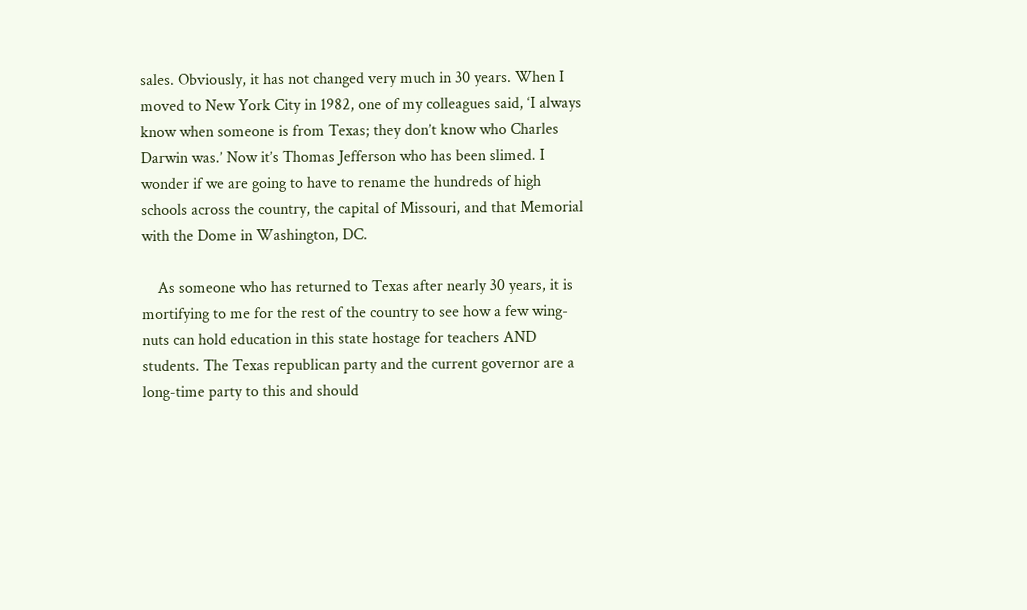sales. Obviously, it has not changed very much in 30 years. When I moved to New York City in 1982, one of my colleagues said, ‘I always know when someone is from Texas; they don’t know who Charles Darwin was.’ Now it’s Thomas Jefferson who has been slimed. I wonder if we are going to have to rename the hundreds of high schools across the country, the capital of Missouri, and that Memorial with the Dome in Washington, DC.

    As someone who has returned to Texas after nearly 30 years, it is mortifying to me for the rest of the country to see how a few wing-nuts can hold education in this state hostage for teachers AND students. The Texas republican party and the current governor are a long-time party to this and should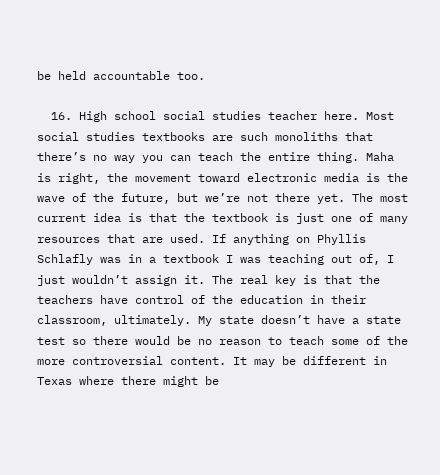be held accountable too.

  16. High school social studies teacher here. Most social studies textbooks are such monoliths that there’s no way you can teach the entire thing. Maha is right, the movement toward electronic media is the wave of the future, but we’re not there yet. The most current idea is that the textbook is just one of many resources that are used. If anything on Phyllis Schlafly was in a textbook I was teaching out of, I just wouldn’t assign it. The real key is that the teachers have control of the education in their classroom, ultimately. My state doesn’t have a state test so there would be no reason to teach some of the more controversial content. It may be different in Texas where there might be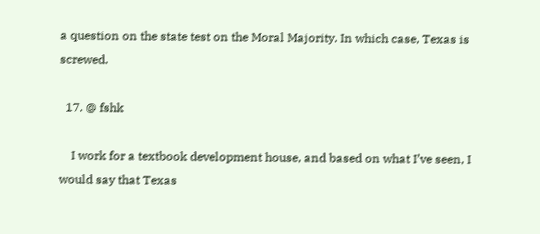a question on the state test on the Moral Majority. In which case, Texas is screwed.

  17. @ fshk

    I work for a textbook development house, and based on what I’ve seen, I would say that Texas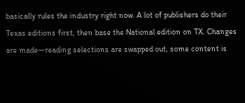basically rules the industry right now. A lot of publishers do their Texas editions first, then base the National edition on TX. Changes are made—reading selections are swapped out, some content is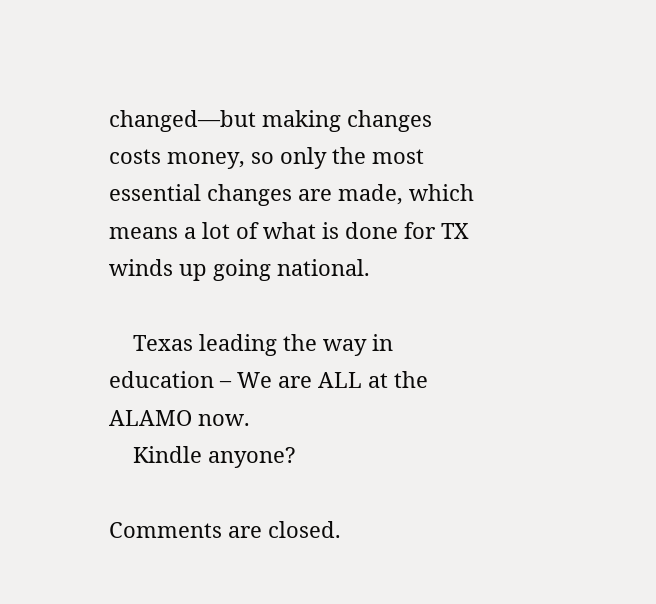changed—but making changes costs money, so only the most essential changes are made, which means a lot of what is done for TX winds up going national.

    Texas leading the way in education – We are ALL at the ALAMO now.
    Kindle anyone?

Comments are closed.